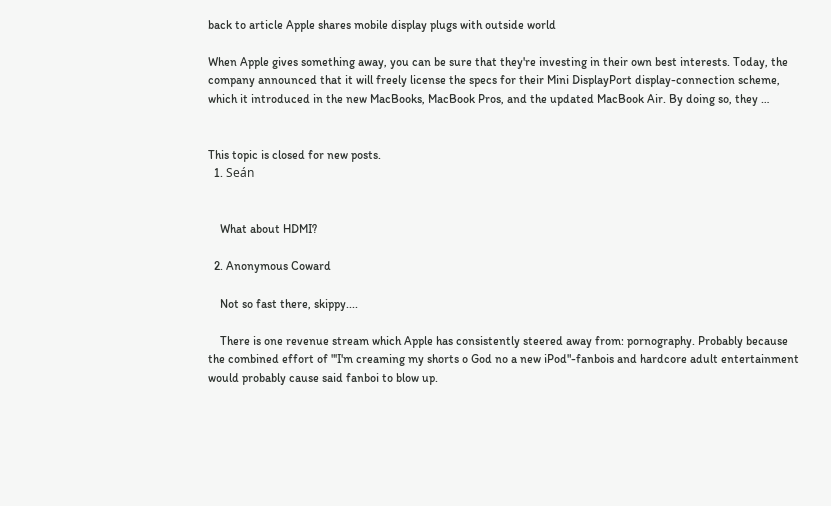back to article Apple shares mobile display plugs with outside world

When Apple gives something away, you can be sure that they're investing in their own best interests. Today, the company announced that it will freely license the specs for their Mini DisplayPort display-connection scheme, which it introduced in the new MacBooks, MacBook Pros, and the updated MacBook Air. By doing so, they …


This topic is closed for new posts.
  1. Seán


    What about HDMI?

  2. Anonymous Coward

    Not so fast there, skippy....

    There is one revenue stream which Apple has consistently steered away from: pornography. Probably because the combined effort of "'I'm creaming my shorts o God no a new iPod"-fanbois and hardcore adult entertainment would probably cause said fanboi to blow up.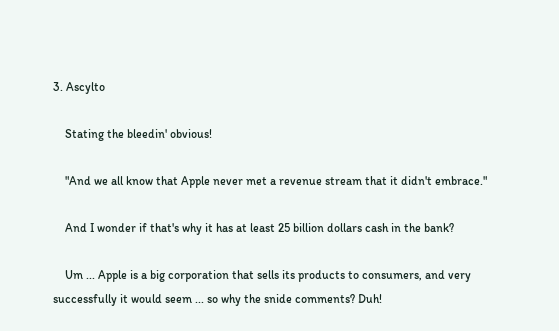3. Ascylto

    Stating the bleedin' obvious!

    "And we all know that Apple never met a revenue stream that it didn't embrace."

    And I wonder if that's why it has at least 25 billion dollars cash in the bank?

    Um ... Apple is a big corporation that sells its products to consumers, and very successfully it would seem ... so why the snide comments? Duh!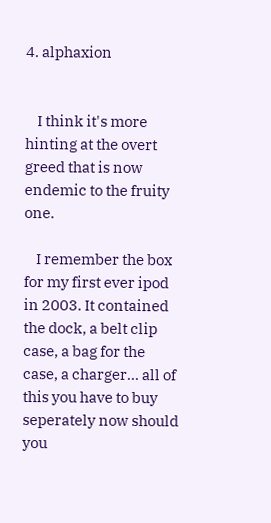4. alphaxion


    I think it's more hinting at the overt greed that is now endemic to the fruity one.

    I remember the box for my first ever ipod in 2003. It contained the dock, a belt clip case, a bag for the case, a charger... all of this you have to buy seperately now should you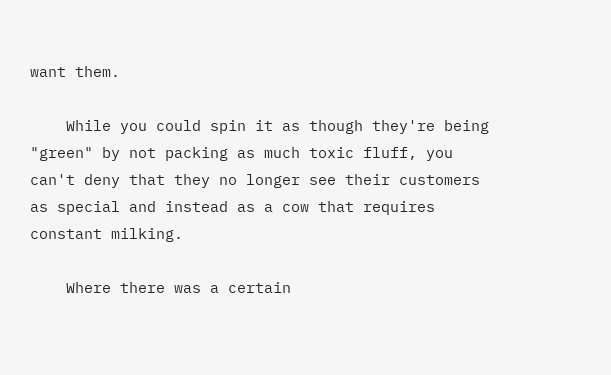want them.

    While you could spin it as though they're being "green" by not packing as much toxic fluff, you can't deny that they no longer see their customers as special and instead as a cow that requires constant milking.

    Where there was a certain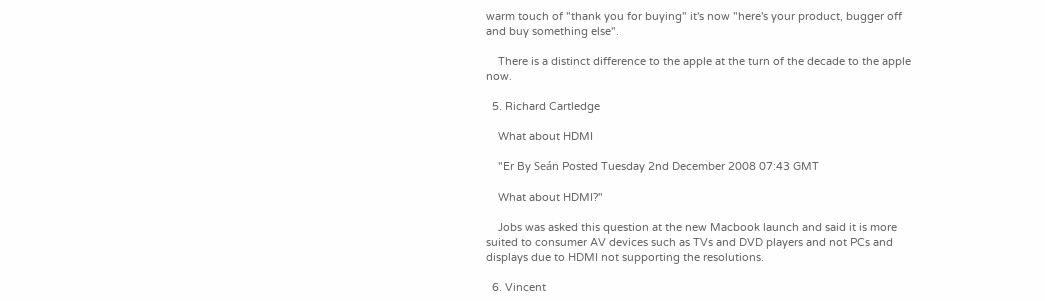warm touch of "thank you for buying" it's now "here's your product, bugger off and buy something else".

    There is a distinct difference to the apple at the turn of the decade to the apple now.

  5. Richard Cartledge

    What about HDMI

    "Er By Seán Posted Tuesday 2nd December 2008 07:43 GMT

    What about HDMI?"

    Jobs was asked this question at the new Macbook launch and said it is more suited to consumer AV devices such as TVs and DVD players and not PCs and displays due to HDMI not supporting the resolutions.

  6. Vincent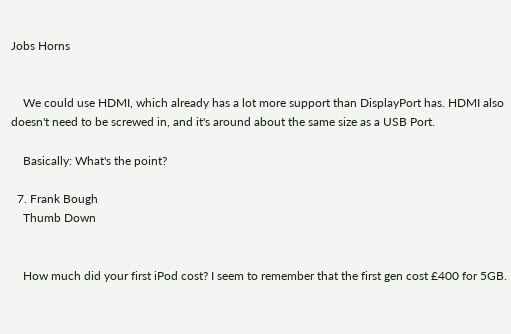Jobs Horns


    We could use HDMI, which already has a lot more support than DisplayPort has. HDMI also doesn't need to be screwed in, and it's around about the same size as a USB Port.

    Basically: What's the point?

  7. Frank Bough
    Thumb Down


    How much did your first iPod cost? I seem to remember that the first gen cost £400 for 5GB.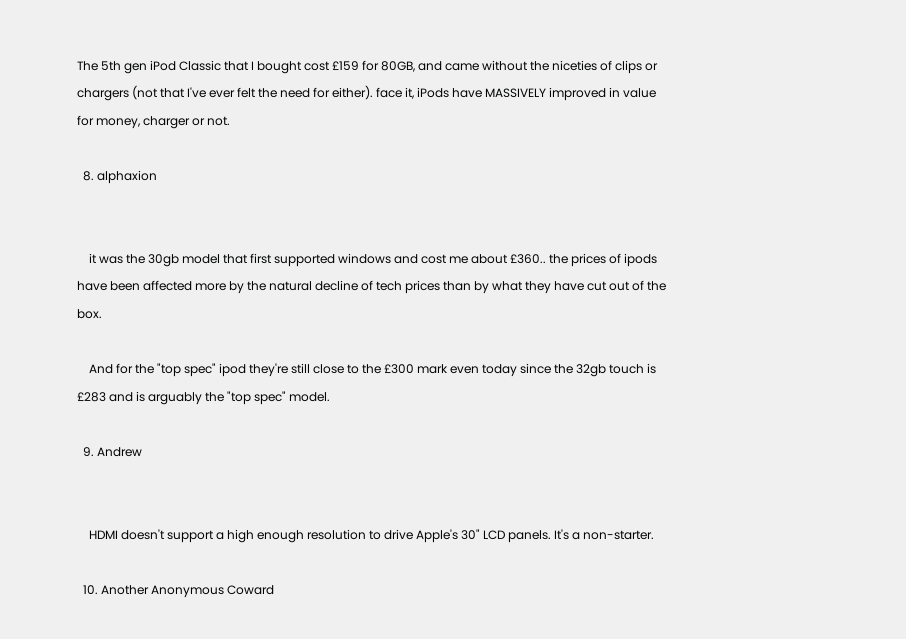The 5th gen iPod Classic that I bought cost £159 for 80GB, and came without the niceties of clips or chargers (not that I've ever felt the need for either). face it, iPods have MASSIVELY improved in value for money, charger or not.

  8. alphaxion


    it was the 30gb model that first supported windows and cost me about £360.. the prices of ipods have been affected more by the natural decline of tech prices than by what they have cut out of the box.

    And for the "top spec" ipod they're still close to the £300 mark even today since the 32gb touch is £283 and is arguably the "top spec" model.

  9. Andrew


    HDMI doesn't support a high enough resolution to drive Apple's 30" LCD panels. It's a non-starter.

  10. Another Anonymous Coward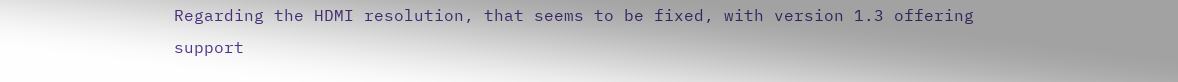Regarding the HDMI resolution, that seems to be fixed, with version 1.3 offering support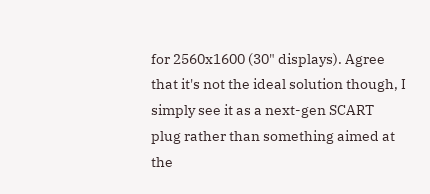for 2560x1600 (30" displays). Agree that it's not the ideal solution though, I simply see it as a next-gen SCART plug rather than something aimed at the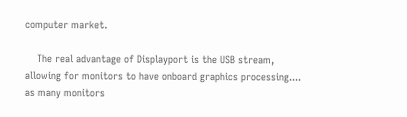computer market.

    The real advantage of Displayport is the USB stream, allowing for monitors to have onboard graphics processing.... as many monitors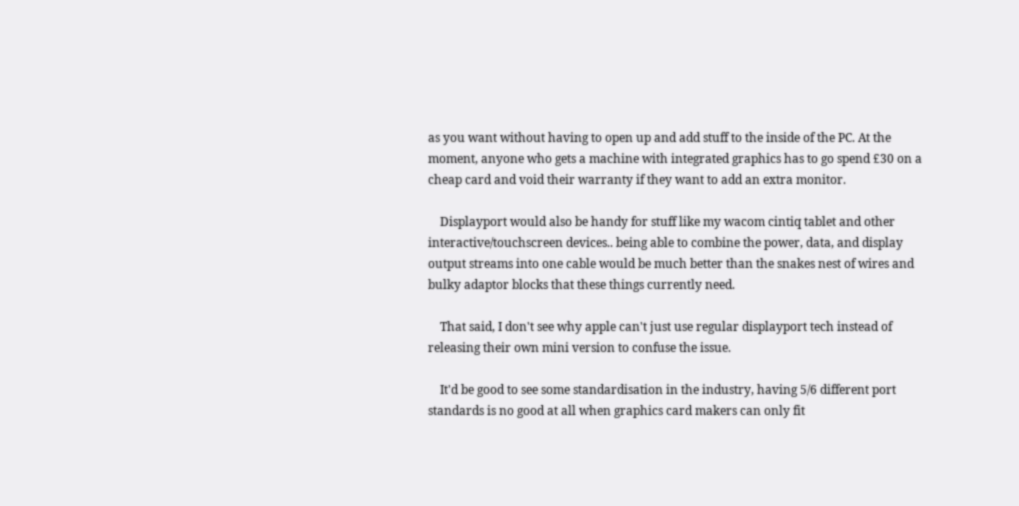as you want without having to open up and add stuff to the inside of the PC. At the moment, anyone who gets a machine with integrated graphics has to go spend £30 on a cheap card and void their warranty if they want to add an extra monitor.

    Displayport would also be handy for stuff like my wacom cintiq tablet and other interactive/touchscreen devices.. being able to combine the power, data, and display output streams into one cable would be much better than the snakes nest of wires and bulky adaptor blocks that these things currently need.

    That said, I don't see why apple can't just use regular displayport tech instead of releasing their own mini version to confuse the issue.

    It'd be good to see some standardisation in the industry, having 5/6 different port standards is no good at all when graphics card makers can only fit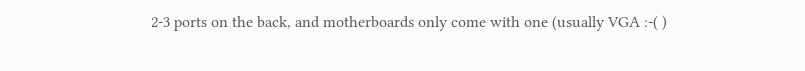2-3 ports on the back, and motherboards only come with one (usually VGA :-( )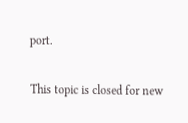port.

This topic is closed for new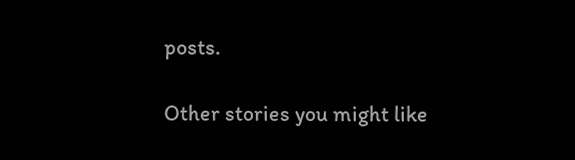posts.

Other stories you might like